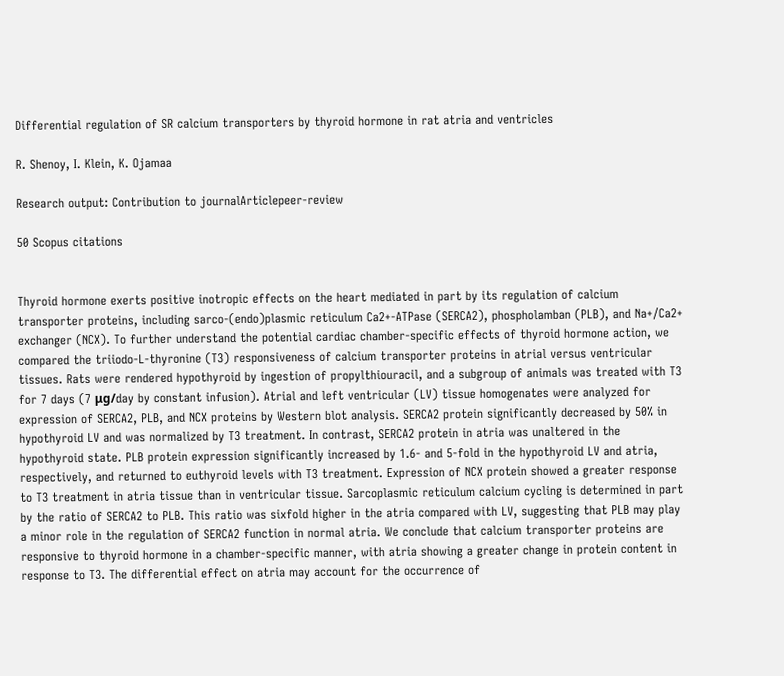Differential regulation of SR calcium transporters by thyroid hormone in rat atria and ventricles

R. Shenoy, I. Klein, K. Ojamaa

Research output: Contribution to journalArticlepeer-review

50 Scopus citations


Thyroid hormone exerts positive inotropic effects on the heart mediated in part by its regulation of calcium transporter proteins, including sarco-(endo)plasmic reticulum Ca2+-ATPase (SERCA2), phospholamban (PLB), and Na+/Ca2+ exchanger (NCX). To further understand the potential cardiac chamber-specific effects of thyroid hormone action, we compared the triiodo-L-thyronine (T3) responsiveness of calcium transporter proteins in atrial versus ventricular tissues. Rats were rendered hypothyroid by ingestion of propylthiouracil, and a subgroup of animals was treated with T3 for 7 days (7 μg/day by constant infusion). Atrial and left ventricular (LV) tissue homogenates were analyzed for expression of SERCA2, PLB, and NCX proteins by Western blot analysis. SERCA2 protein significantly decreased by 50% in hypothyroid LV and was normalized by T3 treatment. In contrast, SERCA2 protein in atria was unaltered in the hypothyroid state. PLB protein expression significantly increased by 1.6- and 5-fold in the hypothyroid LV and atria, respectively, and returned to euthyroid levels with T3 treatment. Expression of NCX protein showed a greater response to T3 treatment in atria tissue than in ventricular tissue. Sarcoplasmic reticulum calcium cycling is determined in part by the ratio of SERCA2 to PLB. This ratio was sixfold higher in the atria compared with LV, suggesting that PLB may play a minor role in the regulation of SERCA2 function in normal atria. We conclude that calcium transporter proteins are responsive to thyroid hormone in a chamber-specific manner, with atria showing a greater change in protein content in response to T3. The differential effect on atria may account for the occurrence of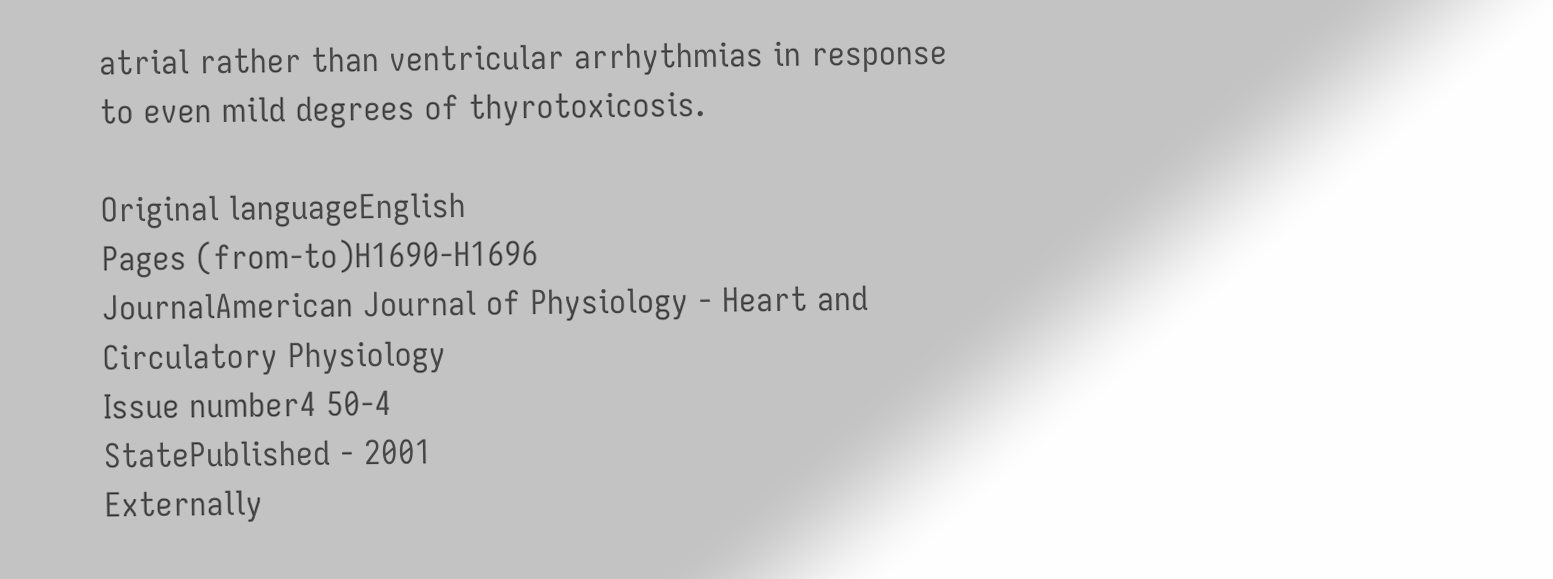atrial rather than ventricular arrhythmias in response to even mild degrees of thyrotoxicosis.

Original languageEnglish
Pages (from-to)H1690-H1696
JournalAmerican Journal of Physiology - Heart and Circulatory Physiology
Issue number4 50-4
StatePublished - 2001
Externally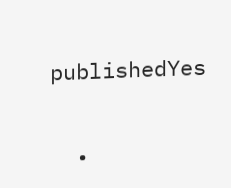publishedYes


  •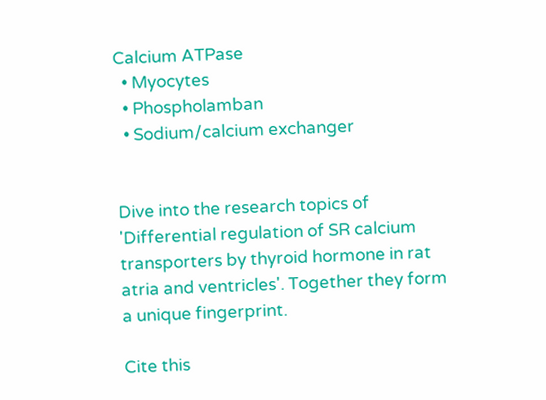Calcium ATPase
  • Myocytes
  • Phospholamban
  • Sodium/calcium exchanger


Dive into the research topics of 'Differential regulation of SR calcium transporters by thyroid hormone in rat atria and ventricles'. Together they form a unique fingerprint.

Cite this